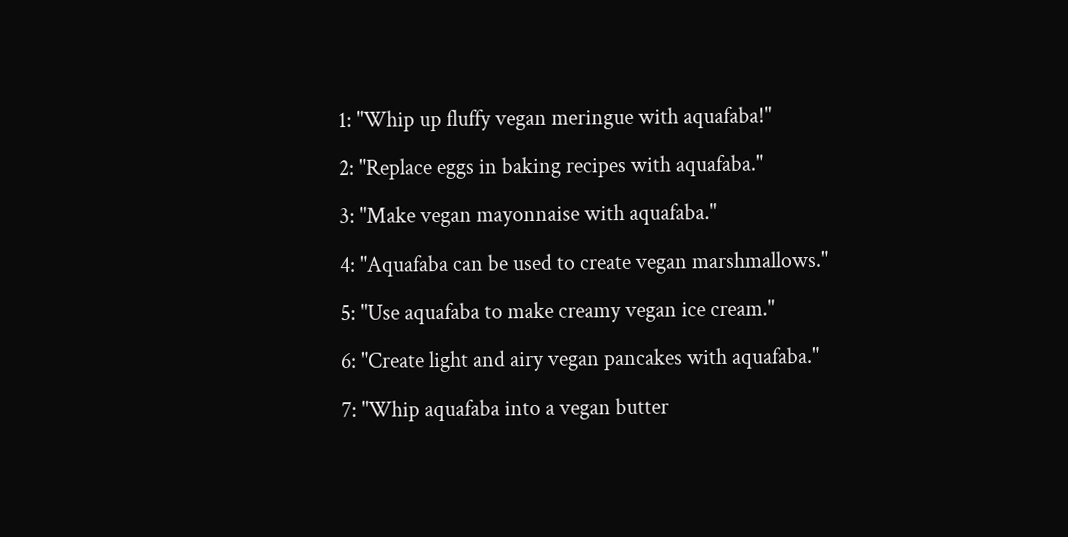1: "Whip up fluffy vegan meringue with aquafaba!"

2: "Replace eggs in baking recipes with aquafaba."

3: "Make vegan mayonnaise with aquafaba."

4: "Aquafaba can be used to create vegan marshmallows."

5: "Use aquafaba to make creamy vegan ice cream."

6: "Create light and airy vegan pancakes with aquafaba."

7: "Whip aquafaba into a vegan butter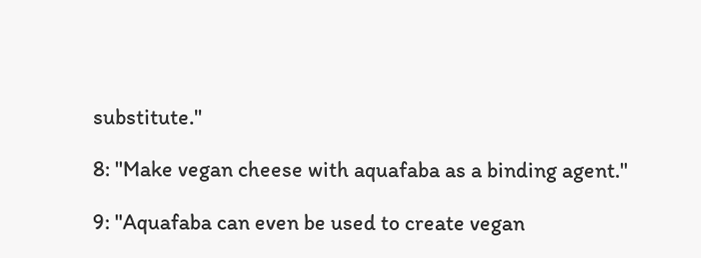substitute."

8: "Make vegan cheese with aquafaba as a binding agent."

9: "Aquafaba can even be used to create vegan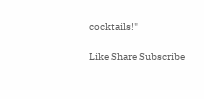cocktails!"

Like Share Subscribe